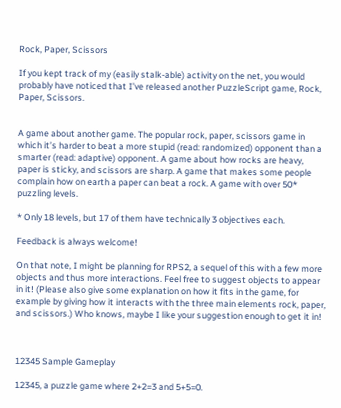Rock, Paper, Scissors

If you kept track of my (easily stalk-able) activity on the net, you would probably have noticed that I’ve released another PuzzleScript game, Rock, Paper, Scissors.


A game about another game. The popular rock, paper, scissors game in which it’s harder to beat a more stupid (read: randomized) opponent than a smarter (read: adaptive) opponent. A game about how rocks are heavy, paper is sticky, and scissors are sharp. A game that makes some people complain how on earth a paper can beat a rock. A game with over 50* puzzling levels.

* Only 18 levels, but 17 of them have technically 3 objectives each.

Feedback is always welcome!

On that note, I might be planning for RPS2, a sequel of this with a few more objects and thus more interactions. Feel free to suggest objects to appear in it! (Please also give some explanation on how it fits in the game, for example by giving how it interacts with the three main elements rock, paper, and scissors.) Who knows, maybe I like your suggestion enough to get it in!



12345 Sample Gameplay

12345, a puzzle game where 2+2=3 and 5+5=0.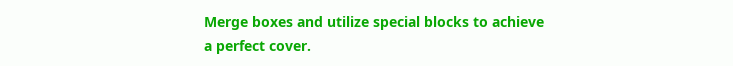Merge boxes and utilize special blocks to achieve a perfect cover.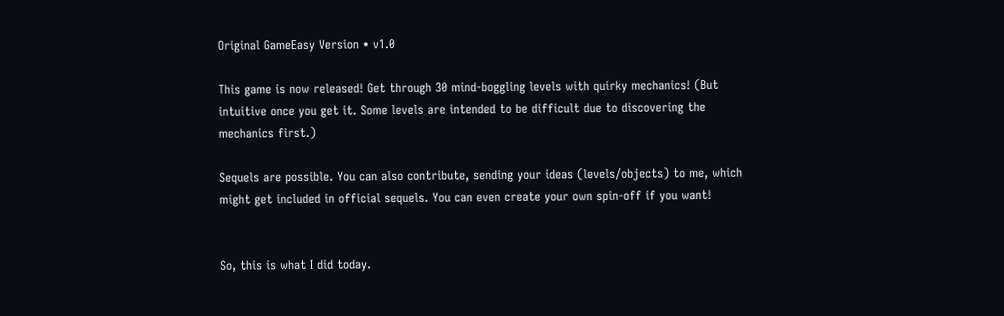Original GameEasy Version • v1.0

This game is now released! Get through 30 mind-boggling levels with quirky mechanics! (But intuitive once you get it. Some levels are intended to be difficult due to discovering the mechanics first.)

Sequels are possible. You can also contribute, sending your ideas (levels/objects) to me, which might get included in official sequels. You can even create your own spin-off if you want!


So, this is what I did today.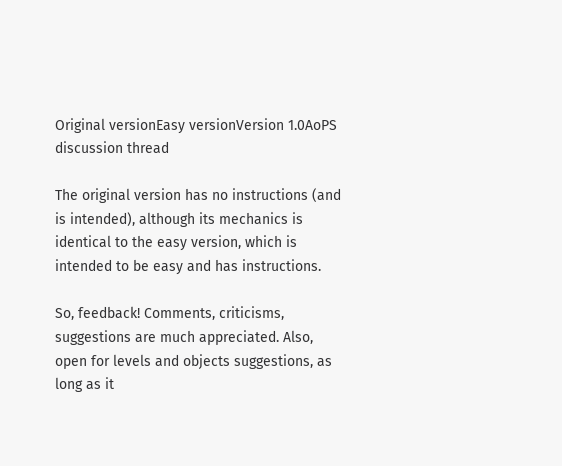Original versionEasy versionVersion 1.0AoPS discussion thread

The original version has no instructions (and is intended), although its mechanics is identical to the easy version, which is intended to be easy and has instructions.

So, feedback! Comments, criticisms, suggestions are much appreciated. Also, open for levels and objects suggestions, as long as it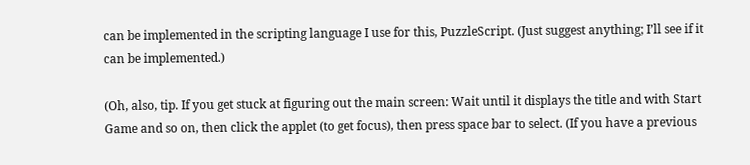can be implemented in the scripting language I use for this, PuzzleScript. (Just suggest anything; I’ll see if it can be implemented.)

(Oh, also, tip. If you get stuck at figuring out the main screen: Wait until it displays the title and with Start Game and so on, then click the applet (to get focus), then press space bar to select. (If you have a previous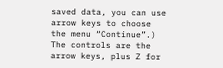saved data, you can use arrow keys to choose the menu “Continue”.) The controls are the arrow keys, plus Z for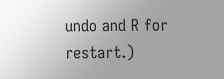undo and R for restart.)